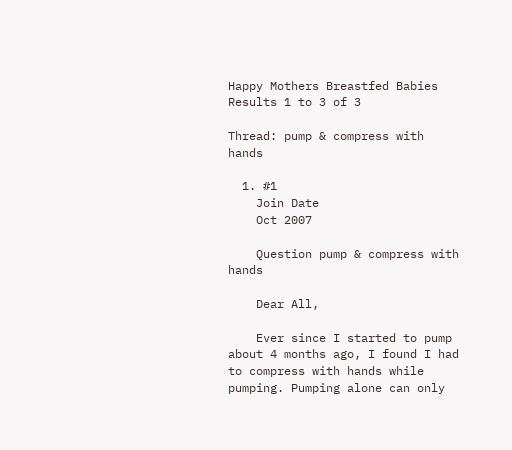Happy Mothers Breastfed Babies
Results 1 to 3 of 3

Thread: pump & compress with hands

  1. #1
    Join Date
    Oct 2007

    Question pump & compress with hands

    Dear All,

    Ever since I started to pump about 4 months ago, I found I had to compress with hands while pumping. Pumping alone can only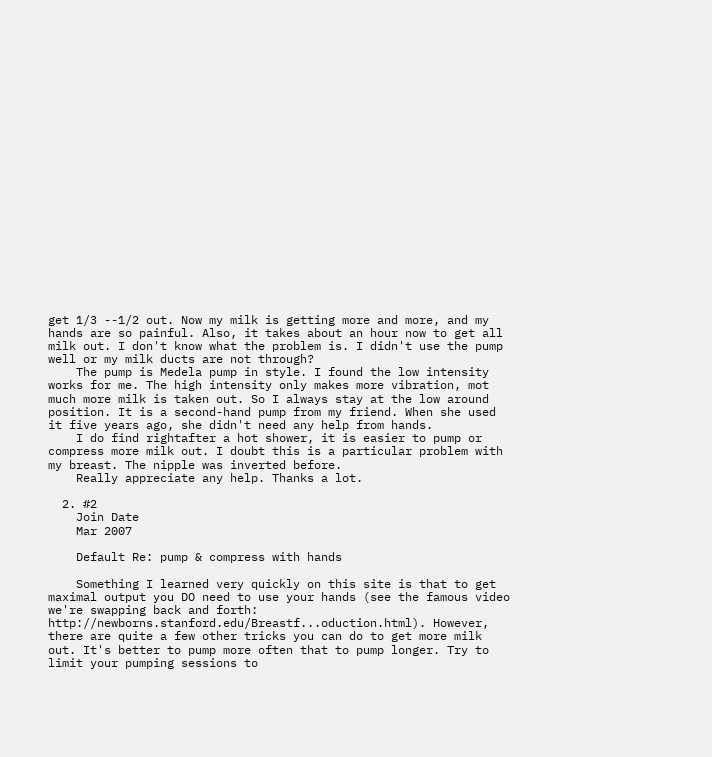get 1/3 --1/2 out. Now my milk is getting more and more, and my hands are so painful. Also, it takes about an hour now to get all milk out. I don't know what the problem is. I didn't use the pump well or my milk ducts are not through?
    The pump is Medela pump in style. I found the low intensity works for me. The high intensity only makes more vibration, mot much more milk is taken out. So I always stay at the low around position. It is a second-hand pump from my friend. When she used it five years ago, she didn't need any help from hands.
    I do find rightafter a hot shower, it is easier to pump or compress more milk out. I doubt this is a particular problem with my breast. The nipple was inverted before.
    Really appreciate any help. Thanks a lot.

  2. #2
    Join Date
    Mar 2007

    Default Re: pump & compress with hands

    Something I learned very quickly on this site is that to get maximal output you DO need to use your hands (see the famous video we're swapping back and forth: http://newborns.stanford.edu/Breastf...oduction.html). However, there are quite a few other tricks you can do to get more milk out. It's better to pump more often that to pump longer. Try to limit your pumping sessions to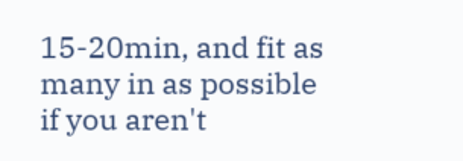15-20min, and fit as many in as possible if you aren't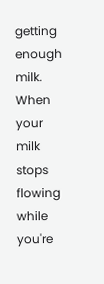getting enough milk. When your milk stops flowing while you're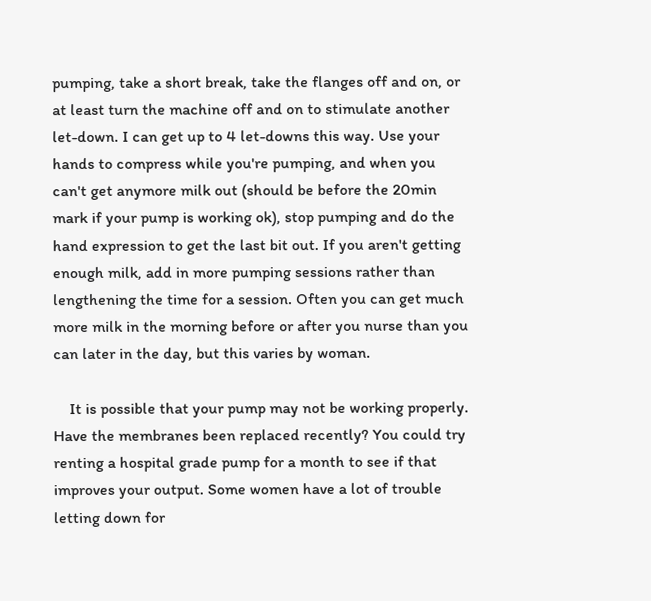pumping, take a short break, take the flanges off and on, or at least turn the machine off and on to stimulate another let-down. I can get up to 4 let-downs this way. Use your hands to compress while you're pumping, and when you can't get anymore milk out (should be before the 20min mark if your pump is working ok), stop pumping and do the hand expression to get the last bit out. If you aren't getting enough milk, add in more pumping sessions rather than lengthening the time for a session. Often you can get much more milk in the morning before or after you nurse than you can later in the day, but this varies by woman.

    It is possible that your pump may not be working properly. Have the membranes been replaced recently? You could try renting a hospital grade pump for a month to see if that improves your output. Some women have a lot of trouble letting down for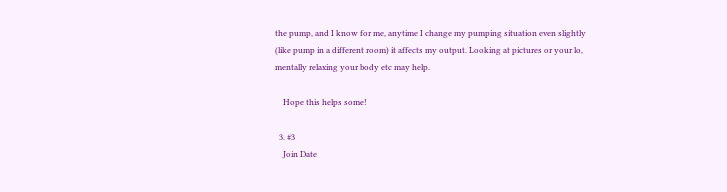the pump, and I know for me, anytime I change my pumping situation even slightly (like pump in a different room) it affects my output. Looking at pictures or your lo, mentally relaxing your body etc may help.

    Hope this helps some!

  3. #3
    Join Date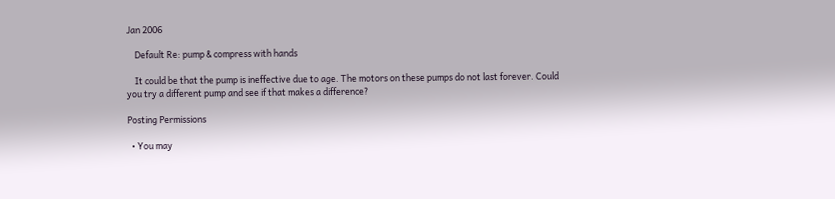Jan 2006

    Default Re: pump & compress with hands

    It could be that the pump is ineffective due to age. The motors on these pumps do not last forever. Could you try a different pump and see if that makes a difference?

Posting Permissions

  • You may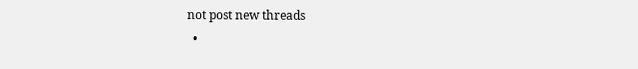not post new threads
  •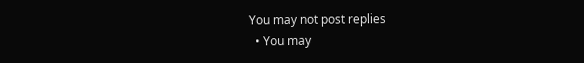You may not post replies
  • You may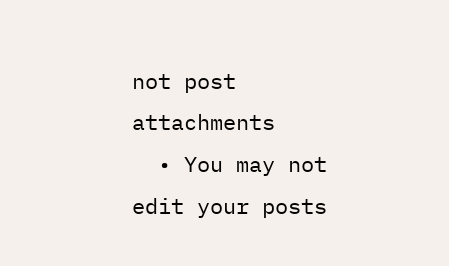not post attachments
  • You may not edit your posts